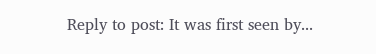Reply to post: It was first seen by...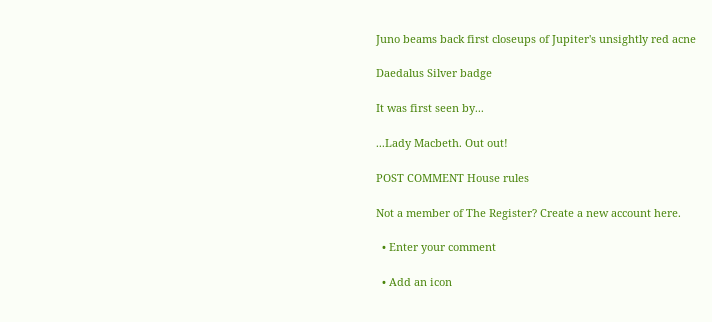Juno beams back first closeups of Jupiter's unsightly red acne

Daedalus Silver badge

It was first seen by...

...Lady Macbeth. Out out!

POST COMMENT House rules

Not a member of The Register? Create a new account here.

  • Enter your comment

  • Add an icon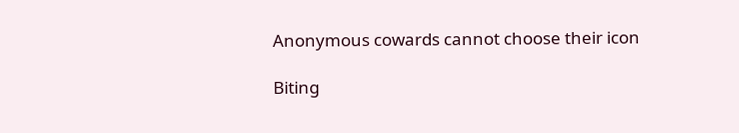Anonymous cowards cannot choose their icon

Biting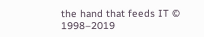the hand that feeds IT © 1998–2019